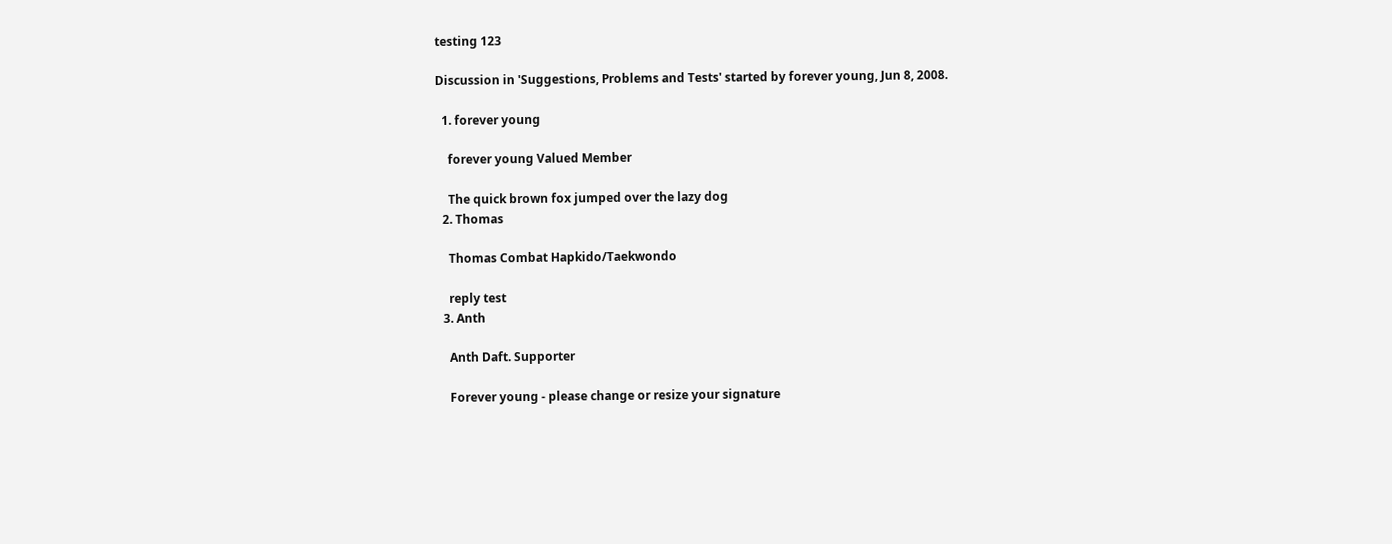testing 123

Discussion in 'Suggestions, Problems and Tests' started by forever young, Jun 8, 2008.

  1. forever young

    forever young Valued Member

    The quick brown fox jumped over the lazy dog
  2. Thomas

    Thomas Combat Hapkido/Taekwondo

    reply test
  3. Anth

    Anth Daft. Supporter

    Forever young - please change or resize your signature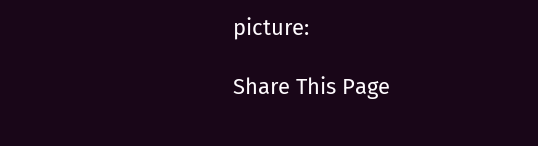picture:

Share This Page